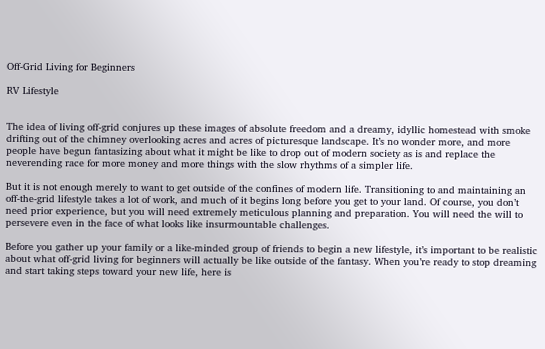Off-Grid Living for Beginners

RV Lifestyle


The idea of living off-grid conjures up these images of absolute freedom and a dreamy, idyllic homestead with smoke drifting out of the chimney overlooking acres and acres of picturesque landscape. It’s no wonder more, and more people have begun fantasizing about what it might be like to drop out of modern society as is and replace the neverending race for more money and more things with the slow rhythms of a simpler life.

But it is not enough merely to want to get outside of the confines of modern life. Transitioning to and maintaining an off-the-grid lifestyle takes a lot of work, and much of it begins long before you get to your land. Of course, you don’t need prior experience, but you will need extremely meticulous planning and preparation. You will need the will to persevere even in the face of what looks like insurmountable challenges.

Before you gather up your family or a like-minded group of friends to begin a new lifestyle, it’s important to be realistic about what off-grid living for beginners will actually be like outside of the fantasy. When you’re ready to stop dreaming and start taking steps toward your new life, here is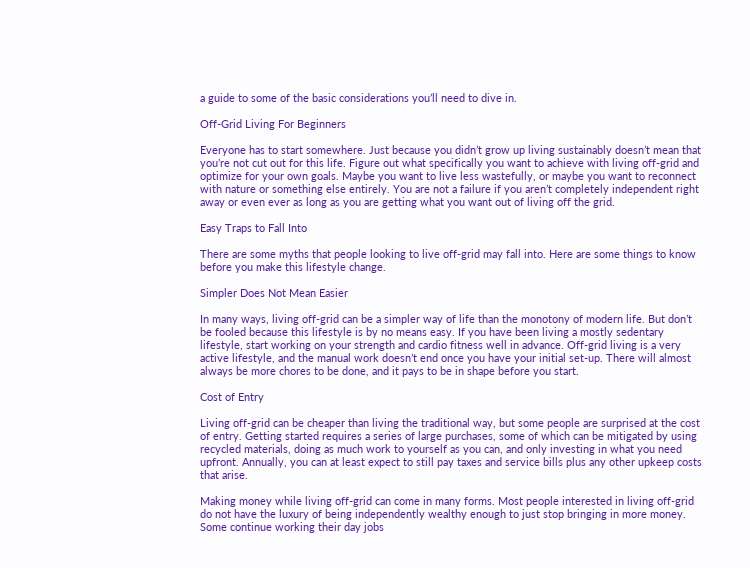a guide to some of the basic considerations you’ll need to dive in.

Off-Grid Living For Beginners

Everyone has to start somewhere. Just because you didn’t grow up living sustainably doesn’t mean that you’re not cut out for this life. Figure out what specifically you want to achieve with living off-grid and optimize for your own goals. Maybe you want to live less wastefully, or maybe you want to reconnect with nature or something else entirely. You are not a failure if you aren’t completely independent right away or even ever as long as you are getting what you want out of living off the grid.

Easy Traps to Fall Into

There are some myths that people looking to live off-grid may fall into. Here are some things to know before you make this lifestyle change.

Simpler Does Not Mean Easier

In many ways, living off-grid can be a simpler way of life than the monotony of modern life. But don’t be fooled because this lifestyle is by no means easy. If you have been living a mostly sedentary lifestyle, start working on your strength and cardio fitness well in advance. Off-grid living is a very active lifestyle, and the manual work doesn’t end once you have your initial set-up. There will almost always be more chores to be done, and it pays to be in shape before you start.

Cost of Entry

Living off-grid can be cheaper than living the traditional way, but some people are surprised at the cost of entry. Getting started requires a series of large purchases, some of which can be mitigated by using recycled materials, doing as much work to yourself as you can, and only investing in what you need upfront. Annually, you can at least expect to still pay taxes and service bills plus any other upkeep costs that arise.

Making money while living off-grid can come in many forms. Most people interested in living off-grid do not have the luxury of being independently wealthy enough to just stop bringing in more money. Some continue working their day jobs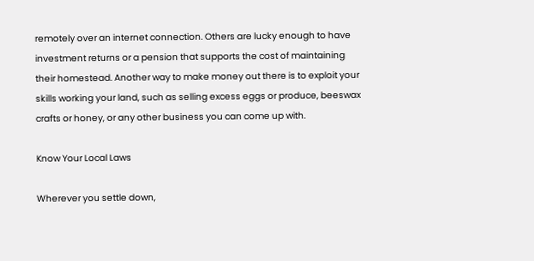remotely over an internet connection. Others are lucky enough to have investment returns or a pension that supports the cost of maintaining their homestead. Another way to make money out there is to exploit your skills working your land, such as selling excess eggs or produce, beeswax crafts or honey, or any other business you can come up with.

Know Your Local Laws

Wherever you settle down,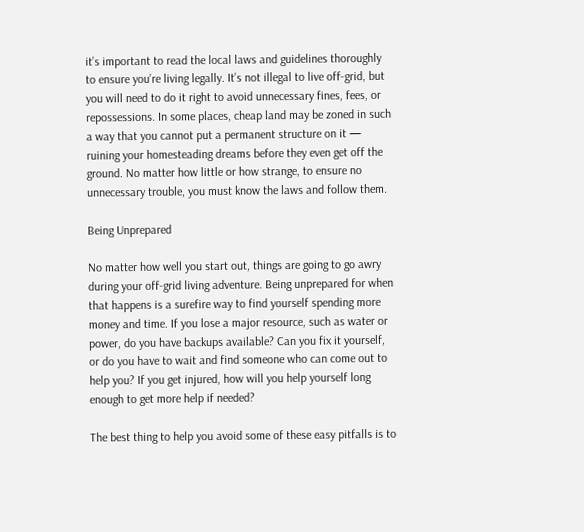it’s important to read the local laws and guidelines thoroughly to ensure you’re living legally. It’s not illegal to live off-grid, but you will need to do it right to avoid unnecessary fines, fees, or repossessions. In some places, cheap land may be zoned in such a way that you cannot put a permanent structure on it — ruining your homesteading dreams before they even get off the ground. No matter how little or how strange, to ensure no unnecessary trouble, you must know the laws and follow them.

Being Unprepared

No matter how well you start out, things are going to go awry during your off-grid living adventure. Being unprepared for when that happens is a surefire way to find yourself spending more money and time. If you lose a major resource, such as water or power, do you have backups available? Can you fix it yourself, or do you have to wait and find someone who can come out to help you? If you get injured, how will you help yourself long enough to get more help if needed?

The best thing to help you avoid some of these easy pitfalls is to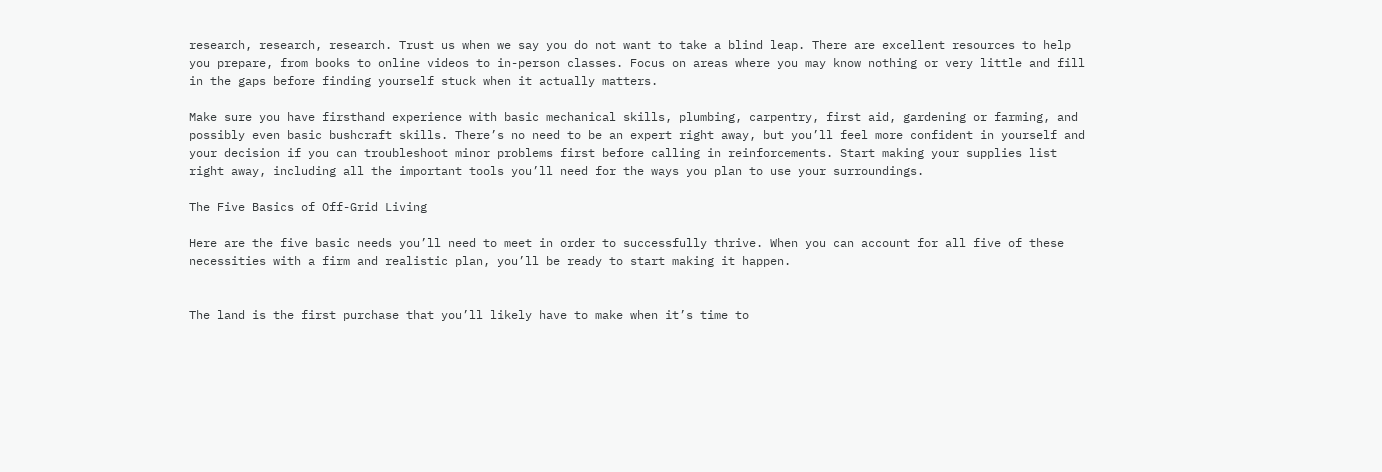research, research, research. Trust us when we say you do not want to take a blind leap. There are excellent resources to help you prepare, from books to online videos to in-person classes. Focus on areas where you may know nothing or very little and fill in the gaps before finding yourself stuck when it actually matters.

Make sure you have firsthand experience with basic mechanical skills, plumbing, carpentry, first aid, gardening or farming, and possibly even basic bushcraft skills. There’s no need to be an expert right away, but you’ll feel more confident in yourself and your decision if you can troubleshoot minor problems first before calling in reinforcements. Start making your supplies list right away, including all the important tools you’ll need for the ways you plan to use your surroundings.

The Five Basics of Off-Grid Living

Here are the five basic needs you’ll need to meet in order to successfully thrive. When you can account for all five of these necessities with a firm and realistic plan, you’ll be ready to start making it happen.


The land is the first purchase that you’ll likely have to make when it’s time to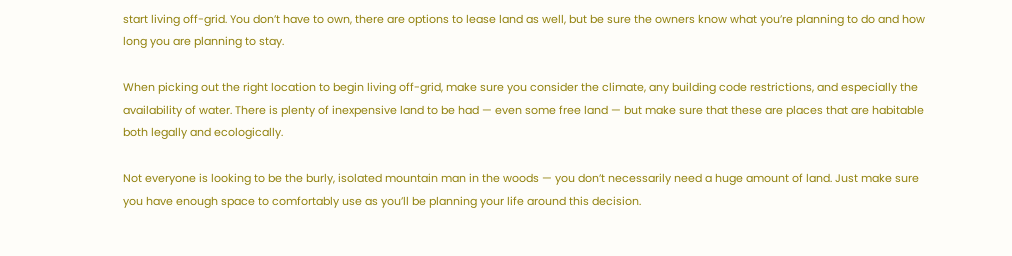start living off-grid. You don’t have to own, there are options to lease land as well, but be sure the owners know what you’re planning to do and how long you are planning to stay.

When picking out the right location to begin living off-grid, make sure you consider the climate, any building code restrictions, and especially the availability of water. There is plenty of inexpensive land to be had — even some free land — but make sure that these are places that are habitable both legally and ecologically.

Not everyone is looking to be the burly, isolated mountain man in the woods — you don’t necessarily need a huge amount of land. Just make sure you have enough space to comfortably use as you’ll be planning your life around this decision.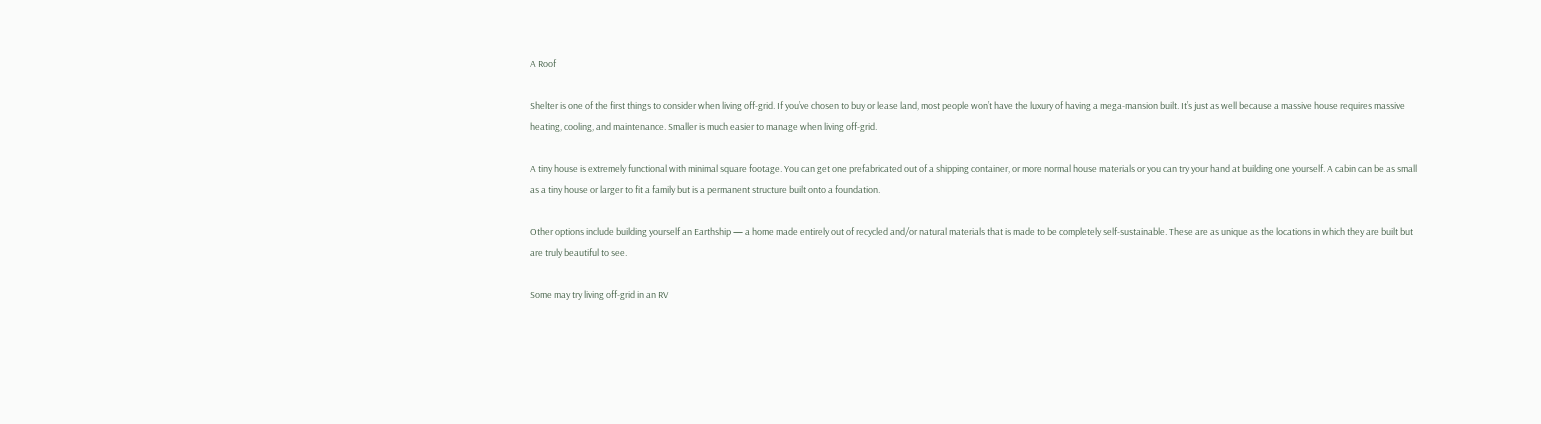A Roof

Shelter is one of the first things to consider when living off-grid. If you’ve chosen to buy or lease land, most people won’t have the luxury of having a mega-mansion built. It’s just as well because a massive house requires massive heating, cooling, and maintenance. Smaller is much easier to manage when living off-grid.

A tiny house is extremely functional with minimal square footage. You can get one prefabricated out of a shipping container, or more normal house materials or you can try your hand at building one yourself. A cabin can be as small as a tiny house or larger to fit a family but is a permanent structure built onto a foundation.

Other options include building yourself an Earthship — a home made entirely out of recycled and/or natural materials that is made to be completely self-sustainable. These are as unique as the locations in which they are built but are truly beautiful to see.

Some may try living off-grid in an RV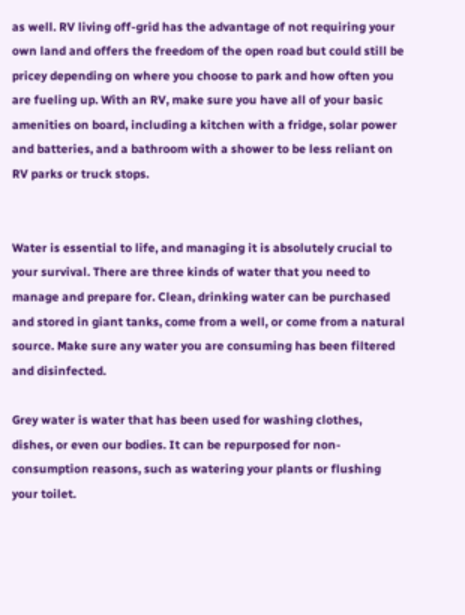as well. RV living off-grid has the advantage of not requiring your own land and offers the freedom of the open road but could still be pricey depending on where you choose to park and how often you are fueling up. With an RV, make sure you have all of your basic amenities on board, including a kitchen with a fridge, solar power and batteries, and a bathroom with a shower to be less reliant on RV parks or truck stops.


Water is essential to life, and managing it is absolutely crucial to your survival. There are three kinds of water that you need to manage and prepare for. Clean, drinking water can be purchased and stored in giant tanks, come from a well, or come from a natural source. Make sure any water you are consuming has been filtered and disinfected.

Grey water is water that has been used for washing clothes, dishes, or even our bodies. It can be repurposed for non-consumption reasons, such as watering your plants or flushing your toilet.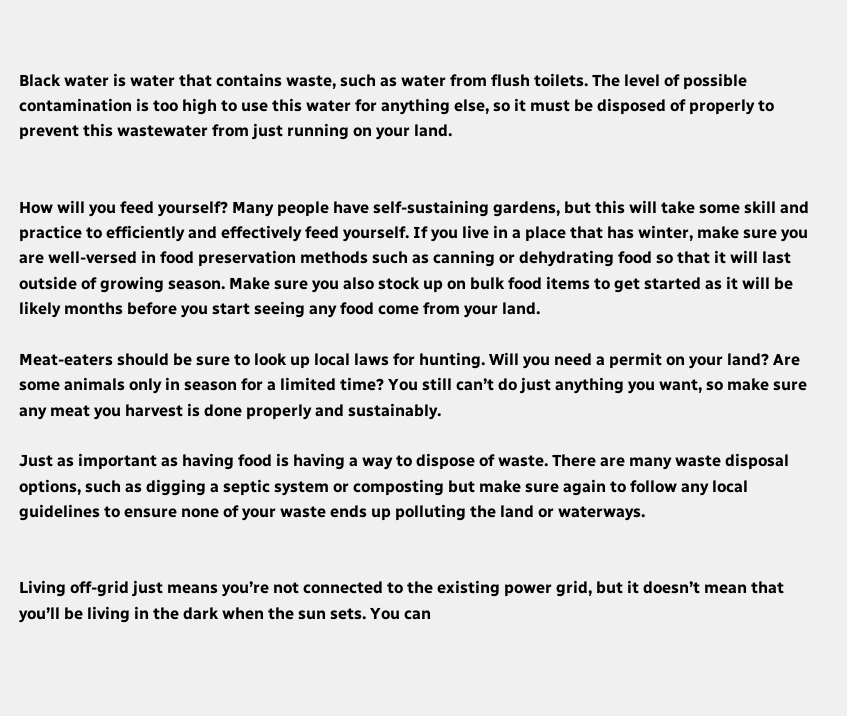Black water is water that contains waste, such as water from flush toilets. The level of possible contamination is too high to use this water for anything else, so it must be disposed of properly to prevent this wastewater from just running on your land.


How will you feed yourself? Many people have self-sustaining gardens, but this will take some skill and practice to efficiently and effectively feed yourself. If you live in a place that has winter, make sure you are well-versed in food preservation methods such as canning or dehydrating food so that it will last outside of growing season. Make sure you also stock up on bulk food items to get started as it will be likely months before you start seeing any food come from your land.

Meat-eaters should be sure to look up local laws for hunting. Will you need a permit on your land? Are some animals only in season for a limited time? You still can’t do just anything you want, so make sure any meat you harvest is done properly and sustainably.

Just as important as having food is having a way to dispose of waste. There are many waste disposal options, such as digging a septic system or composting but make sure again to follow any local guidelines to ensure none of your waste ends up polluting the land or waterways.


Living off-grid just means you’re not connected to the existing power grid, but it doesn’t mean that you’ll be living in the dark when the sun sets. You can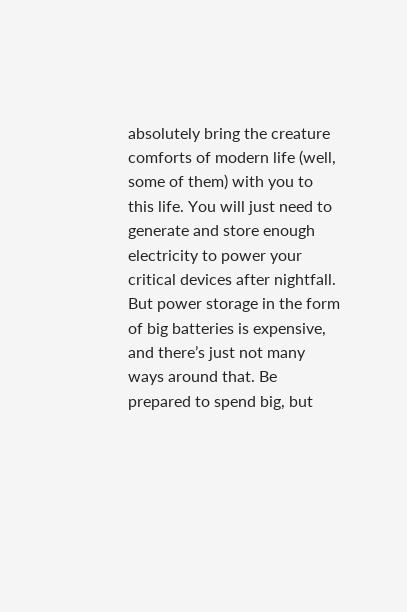absolutely bring the creature comforts of modern life (well, some of them) with you to this life. You will just need to generate and store enough electricity to power your critical devices after nightfall. But power storage in the form of big batteries is expensive, and there’s just not many ways around that. Be prepared to spend big, but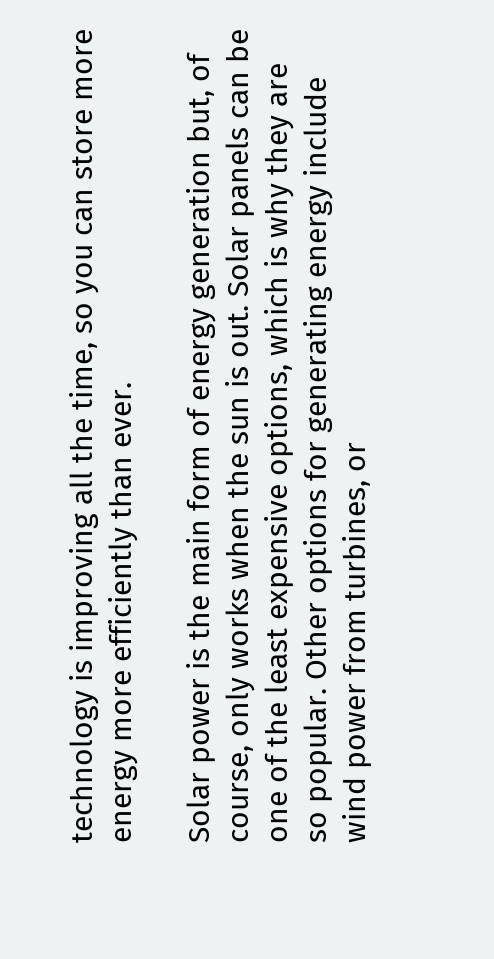technology is improving all the time, so you can store more energy more efficiently than ever.

Solar power is the main form of energy generation but, of course, only works when the sun is out. Solar panels can be one of the least expensive options, which is why they are so popular. Other options for generating energy include wind power from turbines, or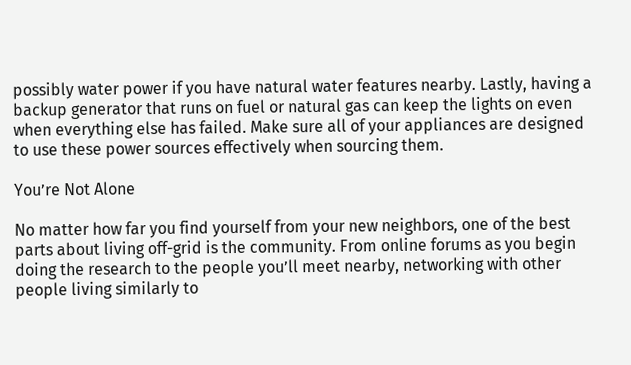possibly water power if you have natural water features nearby. Lastly, having a backup generator that runs on fuel or natural gas can keep the lights on even when everything else has failed. Make sure all of your appliances are designed to use these power sources effectively when sourcing them.

You’re Not Alone

No matter how far you find yourself from your new neighbors, one of the best parts about living off-grid is the community. From online forums as you begin doing the research to the people you’ll meet nearby, networking with other people living similarly to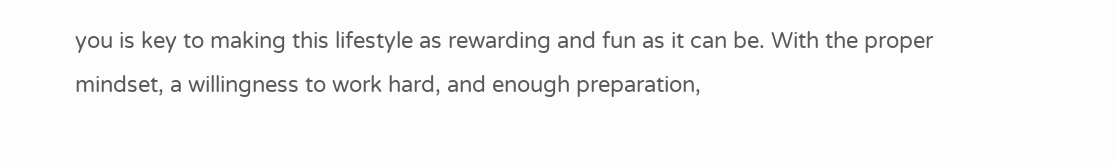you is key to making this lifestyle as rewarding and fun as it can be. With the proper mindset, a willingness to work hard, and enough preparation,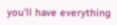you’ll have everything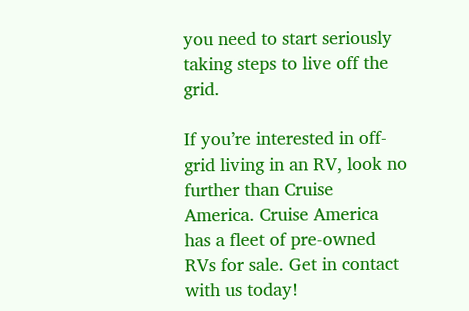you need to start seriously taking steps to live off the grid.

If you’re interested in off-grid living in an RV, look no further than Cruise America. Cruise America has a fleet of pre-owned RVs for sale. Get in contact with us today!